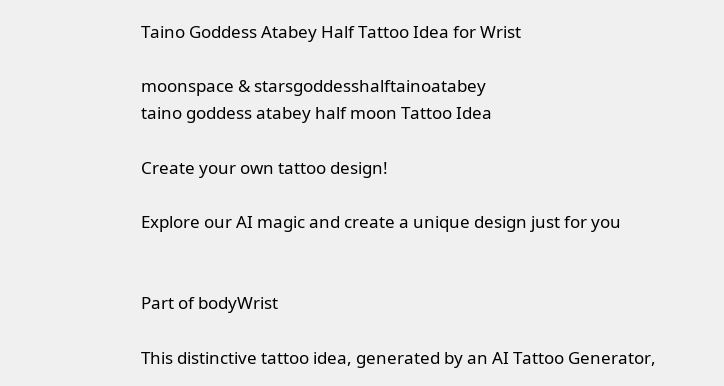Taino Goddess Atabey Half Tattoo Idea for Wrist

moonspace & starsgoddesshalftainoatabey
taino goddess atabey half moon Tattoo Idea

Create your own tattoo design!

Explore our AI magic and create a unique design just for you


Part of bodyWrist

This distinctive tattoo idea, generated by an AI Tattoo Generator,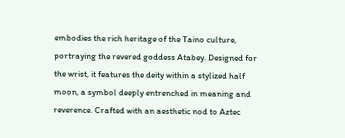embodies the rich heritage of the Taino culture, portraying the revered goddess Atabey. Designed for the wrist, it features the deity within a stylized half moon, a symbol deeply entrenched in meaning and reverence. Crafted with an aesthetic nod to Aztec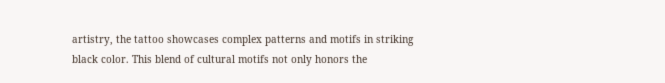artistry, the tattoo showcases complex patterns and motifs in striking black color. This blend of cultural motifs not only honors the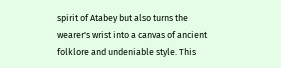spirit of Atabey but also turns the wearer's wrist into a canvas of ancient folklore and undeniable style. This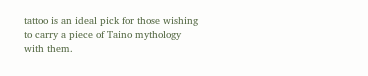tattoo is an ideal pick for those wishing to carry a piece of Taino mythology with them.